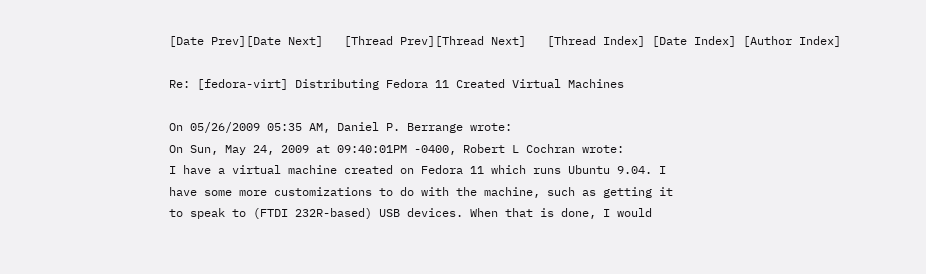[Date Prev][Date Next]   [Thread Prev][Thread Next]   [Thread Index] [Date Index] [Author Index]

Re: [fedora-virt] Distributing Fedora 11 Created Virtual Machines

On 05/26/2009 05:35 AM, Daniel P. Berrange wrote:
On Sun, May 24, 2009 at 09:40:01PM -0400, Robert L Cochran wrote:
I have a virtual machine created on Fedora 11 which runs Ubuntu 9.04. I
have some more customizations to do with the machine, such as getting it
to speak to (FTDI 232R-based) USB devices. When that is done, I would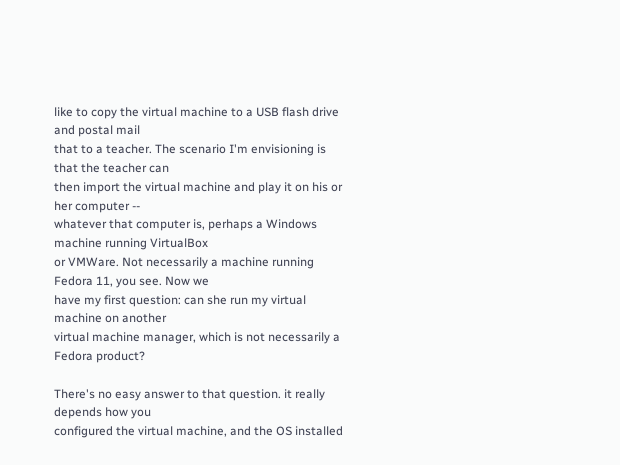like to copy the virtual machine to a USB flash drive and postal mail
that to a teacher. The scenario I'm envisioning is that the teacher can
then import the virtual machine and play it on his or her computer --
whatever that computer is, perhaps a Windows machine running VirtualBox
or VMWare. Not necessarily a machine running Fedora 11, you see. Now we
have my first question: can she run my virtual machine on another
virtual machine manager, which is not necessarily a Fedora product?

There's no easy answer to that question. it really depends how you
configured the virtual machine, and the OS installed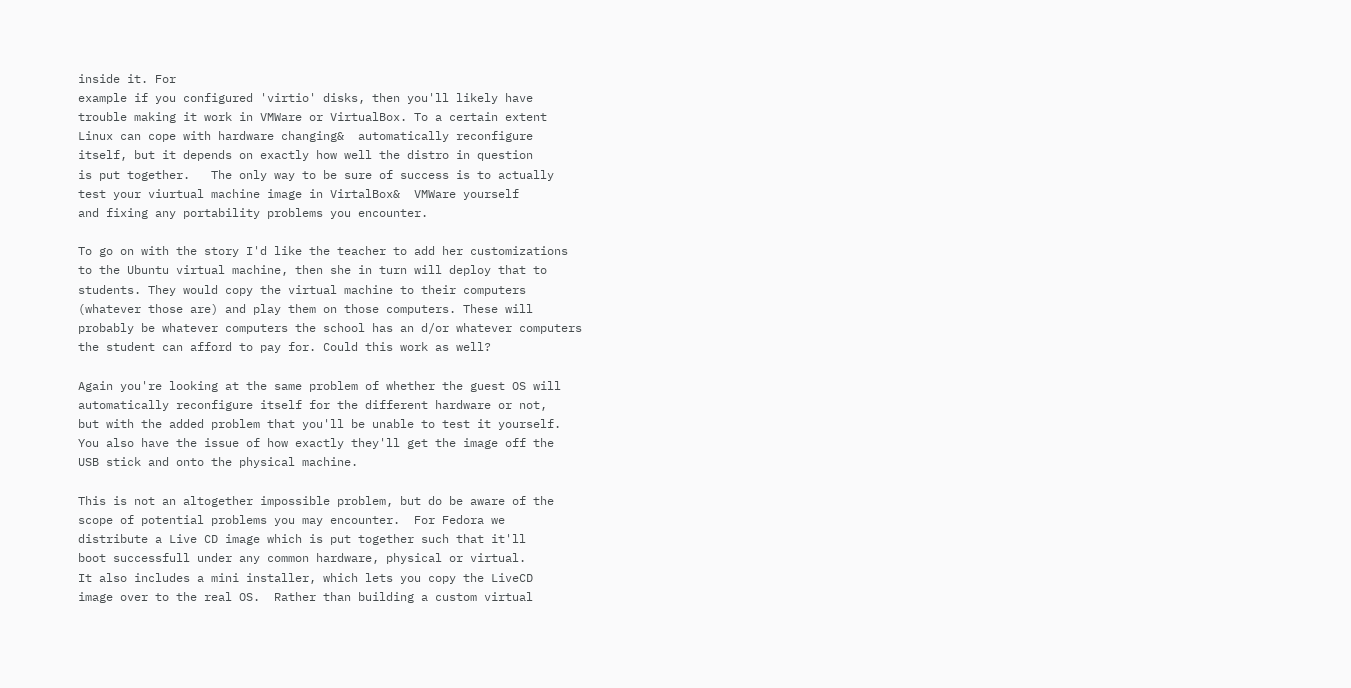inside it. For
example if you configured 'virtio' disks, then you'll likely have
trouble making it work in VMWare or VirtualBox. To a certain extent
Linux can cope with hardware changing&  automatically reconfigure
itself, but it depends on exactly how well the distro in question
is put together.   The only way to be sure of success is to actually
test your viurtual machine image in VirtalBox&  VMWare yourself
and fixing any portability problems you encounter.

To go on with the story I'd like the teacher to add her customizations
to the Ubuntu virtual machine, then she in turn will deploy that to
students. They would copy the virtual machine to their computers
(whatever those are) and play them on those computers. These will
probably be whatever computers the school has an d/or whatever computers
the student can afford to pay for. Could this work as well?

Again you're looking at the same problem of whether the guest OS will
automatically reconfigure itself for the different hardware or not,
but with the added problem that you'll be unable to test it yourself.
You also have the issue of how exactly they'll get the image off the
USB stick and onto the physical machine.

This is not an altogether impossible problem, but do be aware of the
scope of potential problems you may encounter.  For Fedora we
distribute a Live CD image which is put together such that it'll
boot successfull under any common hardware, physical or virtual.
It also includes a mini installer, which lets you copy the LiveCD
image over to the real OS.  Rather than building a custom virtual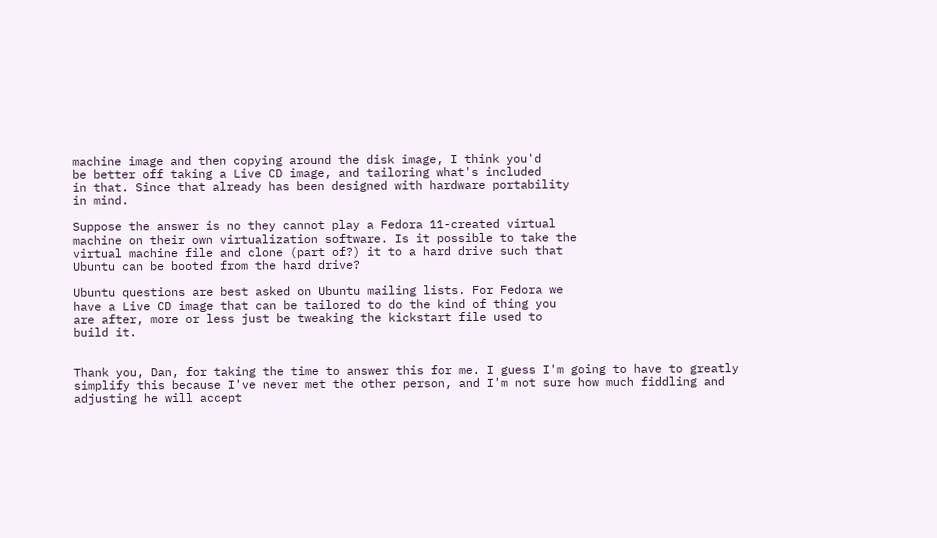machine image and then copying around the disk image, I think you'd
be better off taking a Live CD image, and tailoring what's included
in that. Since that already has been designed with hardware portability
in mind.

Suppose the answer is no they cannot play a Fedora 11-created virtual
machine on their own virtualization software. Is it possible to take the
virtual machine file and clone (part of?) it to a hard drive such that
Ubuntu can be booted from the hard drive?

Ubuntu questions are best asked on Ubuntu mailing lists. For Fedora we
have a Live CD image that can be tailored to do the kind of thing you
are after, more or less just be tweaking the kickstart file used to
build it.


Thank you, Dan, for taking the time to answer this for me. I guess I'm going to have to greatly simplify this because I've never met the other person, and I'm not sure how much fiddling and adjusting he will accept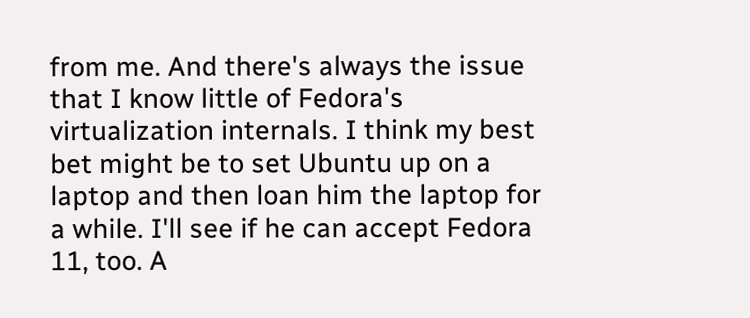from me. And there's always the issue that I know little of Fedora's virtualization internals. I think my best bet might be to set Ubuntu up on a laptop and then loan him the laptop for a while. I'll see if he can accept Fedora 11, too. A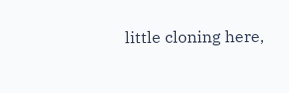little cloning here,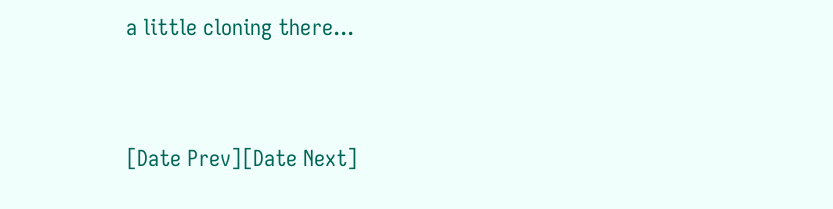a little cloning there...


[Date Prev][Date Next]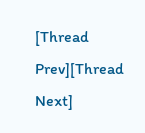[Thread Prev][Thread Next]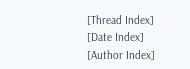[Thread Index] [Date Index] [Author Index]